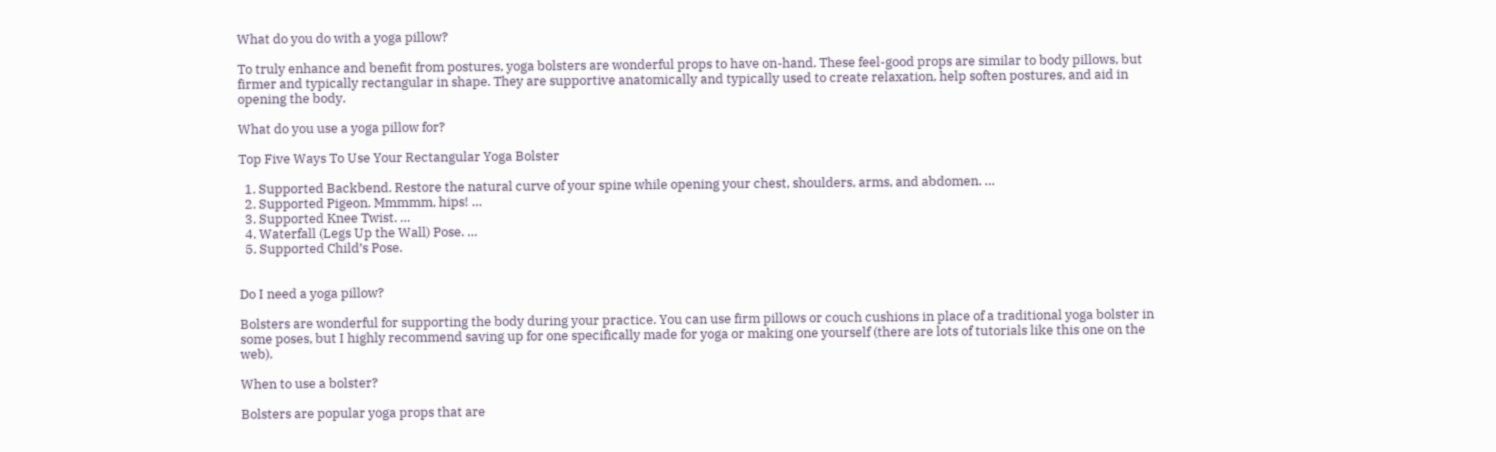What do you do with a yoga pillow?

To truly enhance and benefit from postures, yoga bolsters are wonderful props to have on-hand. These feel-good props are similar to body pillows, but firmer and typically rectangular in shape. They are supportive anatomically and typically used to create relaxation, help soften postures, and aid in opening the body.

What do you use a yoga pillow for?

Top Five Ways To Use Your Rectangular Yoga Bolster

  1. Supported Backbend. Restore the natural curve of your spine while opening your chest, shoulders, arms, and abdomen. …
  2. Supported Pigeon. Mmmmm, hips! …
  3. Supported Knee Twist. …
  4. Waterfall (Legs Up the Wall) Pose. …
  5. Supported Child’s Pose.


Do I need a yoga pillow?

Bolsters are wonderful for supporting the body during your practice. You can use firm pillows or couch cushions in place of a traditional yoga bolster in some poses, but I highly recommend saving up for one specifically made for yoga or making one yourself (there are lots of tutorials like this one on the web).

When to use a bolster?

Bolsters are popular yoga props that are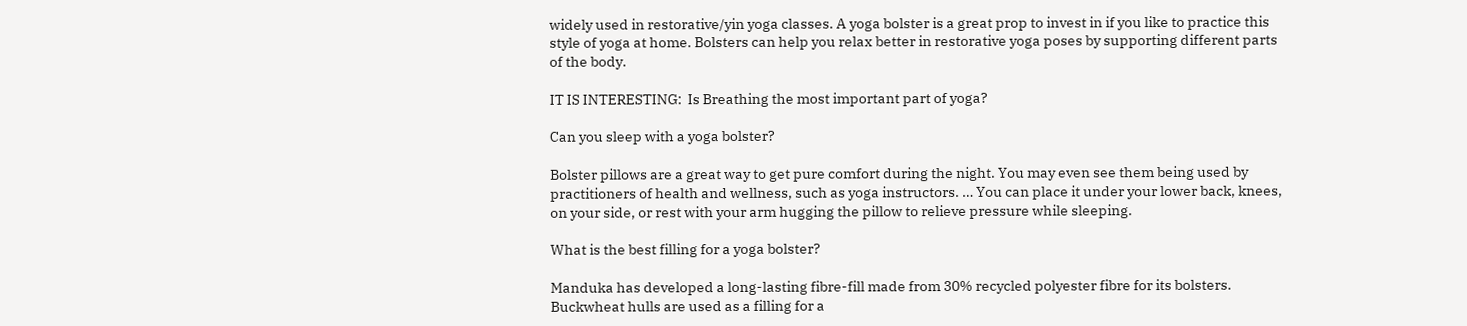widely used in restorative/yin yoga classes. A yoga bolster is a great prop to invest in if you like to practice this style of yoga at home. Bolsters can help you relax better in restorative yoga poses by supporting different parts of the body.

IT IS INTERESTING:  Is Breathing the most important part of yoga?

Can you sleep with a yoga bolster?

Bolster pillows are a great way to get pure comfort during the night. You may even see them being used by practitioners of health and wellness, such as yoga instructors. … You can place it under your lower back, knees, on your side, or rest with your arm hugging the pillow to relieve pressure while sleeping.

What is the best filling for a yoga bolster?

Manduka has developed a long-lasting fibre-fill made from 30% recycled polyester fibre for its bolsters. Buckwheat hulls are used as a filling for a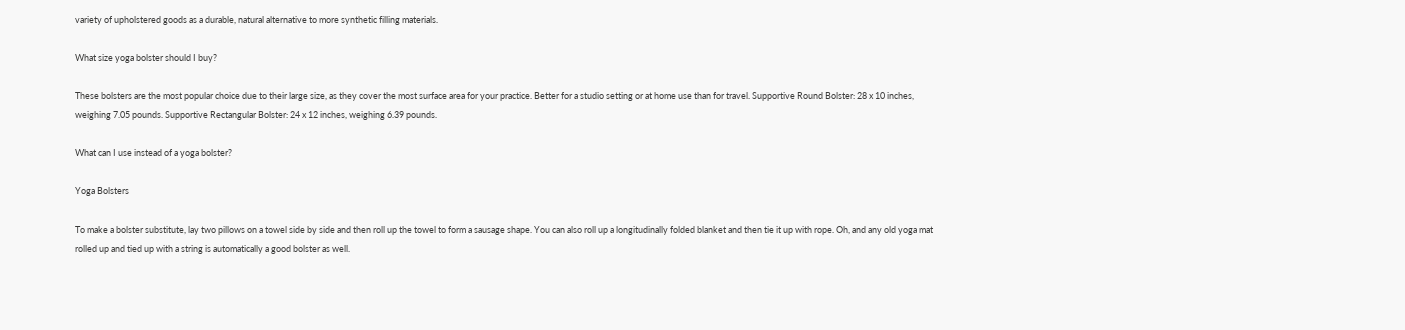variety of upholstered goods as a durable, natural alternative to more synthetic filling materials.

What size yoga bolster should I buy?

These bolsters are the most popular choice due to their large size, as they cover the most surface area for your practice. Better for a studio setting or at home use than for travel. Supportive Round Bolster: 28 x 10 inches, weighing 7.05 pounds. Supportive Rectangular Bolster: 24 x 12 inches, weighing 6.39 pounds.

What can I use instead of a yoga bolster?

Yoga Bolsters

To make a bolster substitute, lay two pillows on a towel side by side and then roll up the towel to form a sausage shape. You can also roll up a longitudinally folded blanket and then tie it up with rope. Oh, and any old yoga mat rolled up and tied up with a string is automatically a good bolster as well.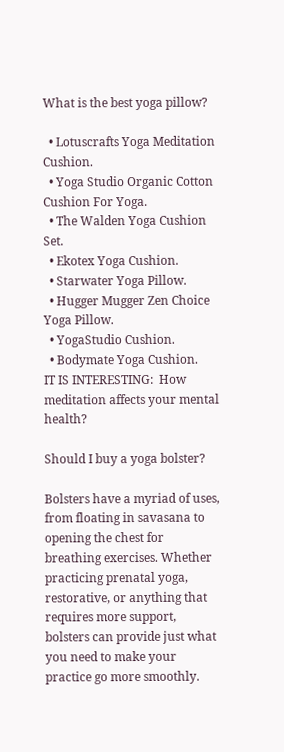What is the best yoga pillow?

  • Lotuscrafts Yoga Meditation Cushion.
  • Yoga Studio Organic Cotton Cushion For Yoga.
  • The Walden Yoga Cushion Set.
  • Ekotex Yoga Cushion.
  • Starwater Yoga Pillow.
  • Hugger Mugger Zen Choice Yoga Pillow.
  • YogaStudio Cushion.
  • Bodymate Yoga Cushion.
IT IS INTERESTING:  How meditation affects your mental health?

Should I buy a yoga bolster?

Bolsters have a myriad of uses, from floating in savasana to opening the chest for breathing exercises. Whether practicing prenatal yoga, restorative, or anything that requires more support, bolsters can provide just what you need to make your practice go more smoothly.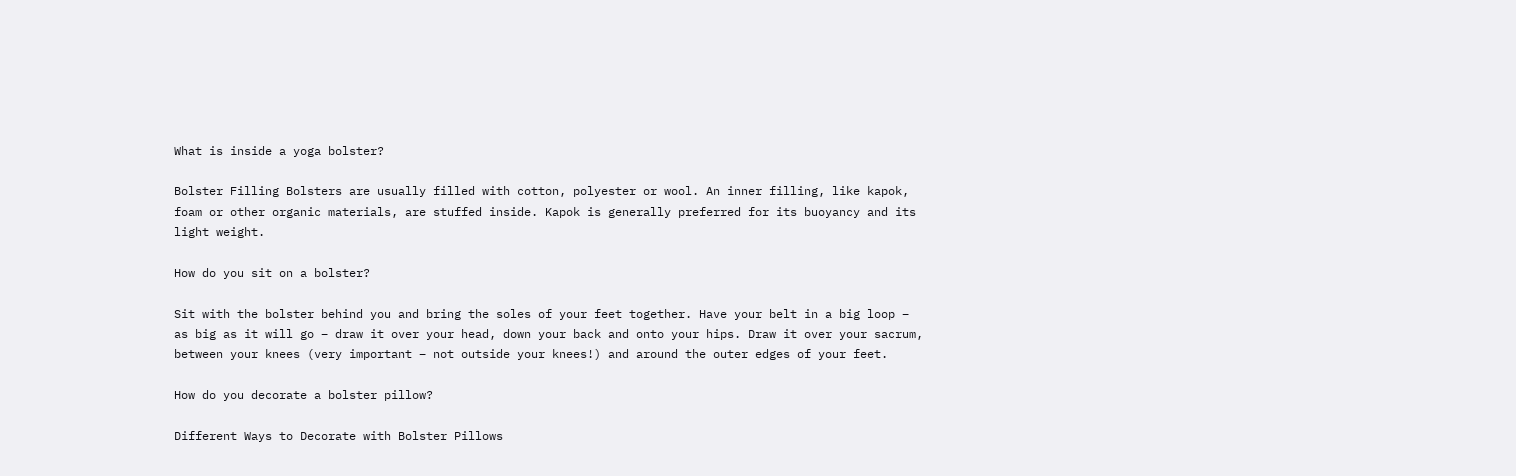What is inside a yoga bolster?

Bolster Filling Bolsters are usually filled with cotton, polyester or wool. An inner filling, like kapok, foam or other organic materials, are stuffed inside. Kapok is generally preferred for its buoyancy and its light weight.

How do you sit on a bolster?

Sit with the bolster behind you and bring the soles of your feet together. Have your belt in a big loop – as big as it will go – draw it over your head, down your back and onto your hips. Draw it over your sacrum, between your knees (very important – not outside your knees!) and around the outer edges of your feet.

How do you decorate a bolster pillow?

Different Ways to Decorate with Bolster Pillows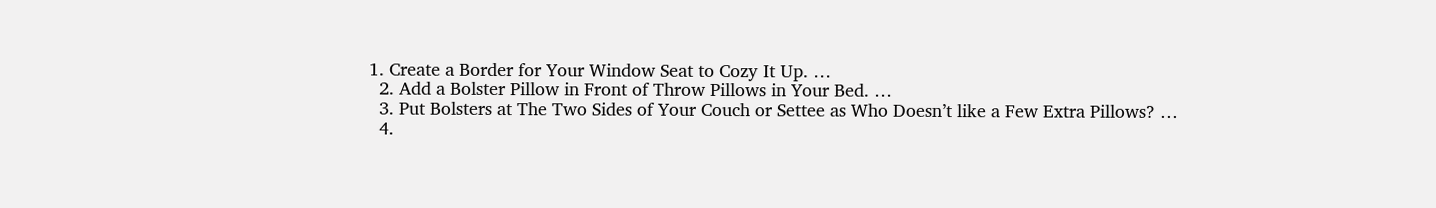1. Create a Border for Your Window Seat to Cozy It Up. …
  2. Add a Bolster Pillow in Front of Throw Pillows in Your Bed. …
  3. Put Bolsters at The Two Sides of Your Couch or Settee as Who Doesn’t like a Few Extra Pillows? …
  4.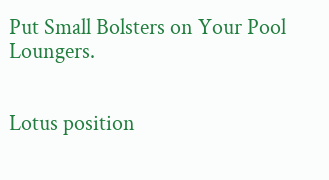Put Small Bolsters on Your Pool Loungers.


Lotus position